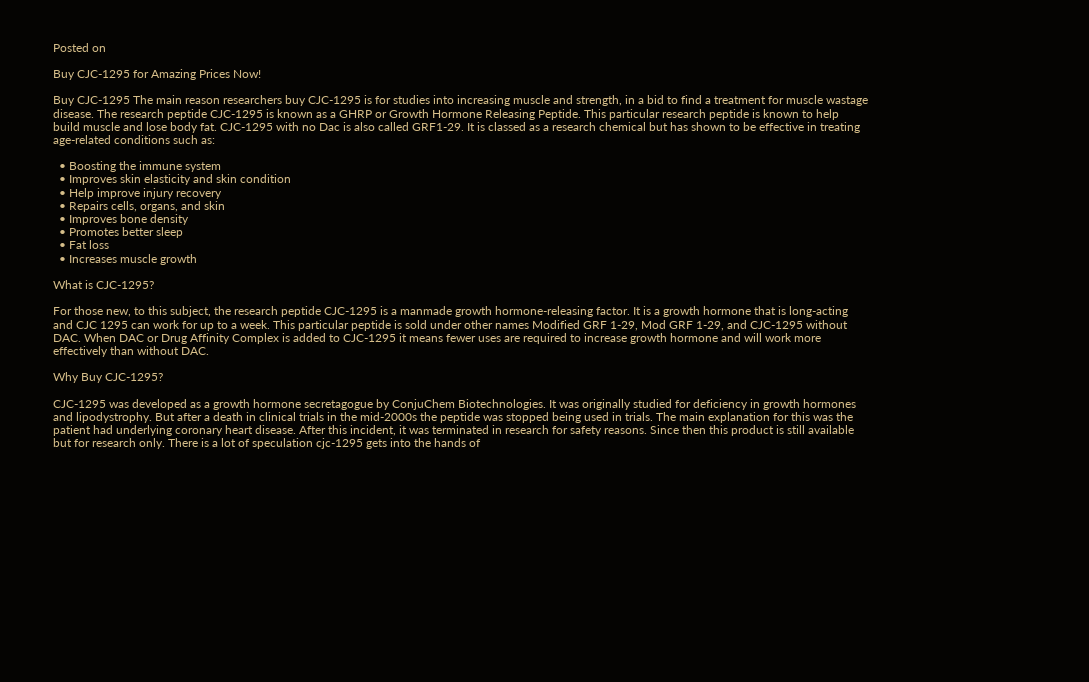Posted on

Buy CJC-1295 for Amazing Prices Now!

Buy CJC-1295 The main reason researchers buy CJC-1295 is for studies into increasing muscle and strength, in a bid to find a treatment for muscle wastage disease. The research peptide CJC-1295 is known as a GHRP or Growth Hormone Releasing Peptide. This particular research peptide is known to help build muscle and lose body fat. CJC-1295 with no Dac is also called GRF1-29. It is classed as a research chemical but has shown to be effective in treating age-related conditions such as:

  • Boosting the immune system
  • Improves skin elasticity and skin condition
  • Help improve injury recovery
  • Repairs cells, organs, and skin
  • Improves bone density
  • Promotes better sleep
  • Fat loss
  • Increases muscle growth

What is CJC-1295?

For those new, to this subject, the research peptide CJC-1295 is a manmade growth hormone-releasing factor. It is a growth hormone that is long-acting and CJC 1295 can work for up to a week. This particular peptide is sold under other names Modified GRF 1-29, Mod GRF 1-29, and CJC-1295 without DAC. When DAC or Drug Affinity Complex is added to CJC-1295 it means fewer uses are required to increase growth hormone and will work more effectively than without DAC.

Why Buy CJC-1295?

CJC-1295 was developed as a growth hormone secretagogue by ConjuChem Biotechnologies. It was originally studied for deficiency in growth hormones and lipodystrophy. But after a death in clinical trials in the mid-2000s the peptide was stopped being used in trials. The main explanation for this was the patient had underlying coronary heart disease. After this incident, it was terminated in research for safety reasons. Since then this product is still available but for research only. There is a lot of speculation cjc-1295 gets into the hands of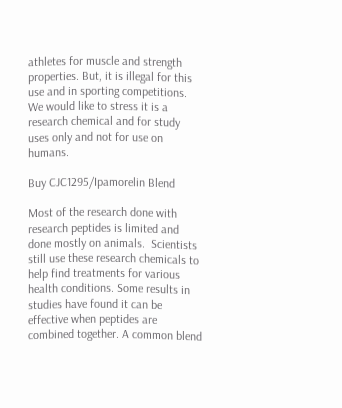athletes for muscle and strength properties. But, it is illegal for this use and in sporting competitions. We would like to stress it is a research chemical and for study uses only and not for use on humans.

Buy CJC1295/Ipamorelin Blend

Most of the research done with research peptides is limited and done mostly on animals.  Scientists still use these research chemicals to help find treatments for various health conditions. Some results in studies have found it can be effective when peptides are combined together. A common blend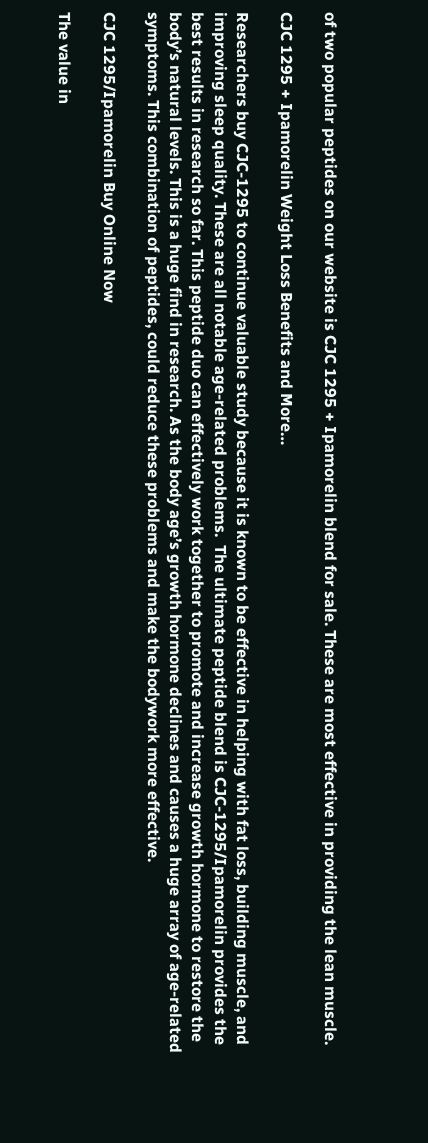of two popular peptides on our website is CJC 1295 + Ipamorelin blend for sale. These are most effective in providing the lean muscle.

CJC 1295 + Ipamorelin Weight Loss Benefits and More…

Researchers buy CJC-1295 to continue valuable study because it is known to be effective in helping with fat loss, building muscle, and improving sleep quality. These are all notable age-related problems.  The ultimate peptide blend is CJC-1295/Ipamorelin provides the best results in research so far. This peptide duo can effectively work together to promote and increase growth hormone to restore the body’s natural levels. This is a huge find in research. As the body age’s growth hormone declines and causes a huge array of age-related symptoms. This combination of peptides, could reduce these problems and make the bodywork more effective.

CJC 1295/Ipamorelin Buy Online Now

The value in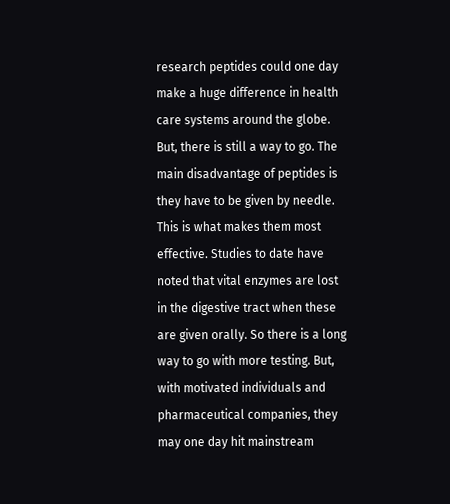research peptides could one day make a huge difference in health care systems around the globe. But, there is still a way to go. The main disadvantage of peptides is they have to be given by needle. This is what makes them most effective. Studies to date have noted that vital enzymes are lost in the digestive tract when these are given orally. So there is a long way to go with more testing. But, with motivated individuals and pharmaceutical companies, they may one day hit mainstream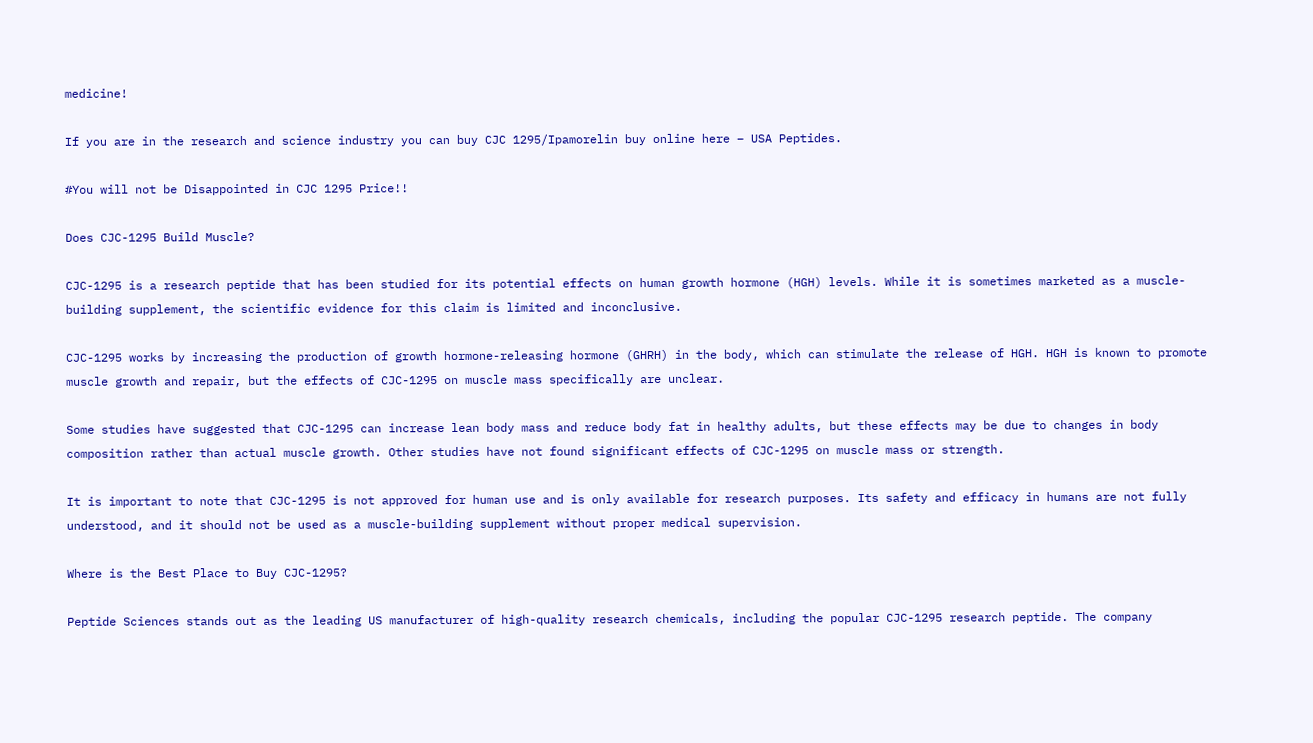medicine!

If you are in the research and science industry you can buy CJC 1295/Ipamorelin buy online here – USA Peptides.

#You will not be Disappointed in CJC 1295 Price!!

Does CJC-1295 Build Muscle?

CJC-1295 is a research peptide that has been studied for its potential effects on human growth hormone (HGH) levels. While it is sometimes marketed as a muscle-building supplement, the scientific evidence for this claim is limited and inconclusive.

CJC-1295 works by increasing the production of growth hormone-releasing hormone (GHRH) in the body, which can stimulate the release of HGH. HGH is known to promote muscle growth and repair, but the effects of CJC-1295 on muscle mass specifically are unclear.

Some studies have suggested that CJC-1295 can increase lean body mass and reduce body fat in healthy adults, but these effects may be due to changes in body composition rather than actual muscle growth. Other studies have not found significant effects of CJC-1295 on muscle mass or strength.

It is important to note that CJC-1295 is not approved for human use and is only available for research purposes. Its safety and efficacy in humans are not fully understood, and it should not be used as a muscle-building supplement without proper medical supervision.

Where is the Best Place to Buy CJC-1295?

Peptide Sciences stands out as the leading US manufacturer of high-quality research chemicals, including the popular CJC-1295 research peptide. The company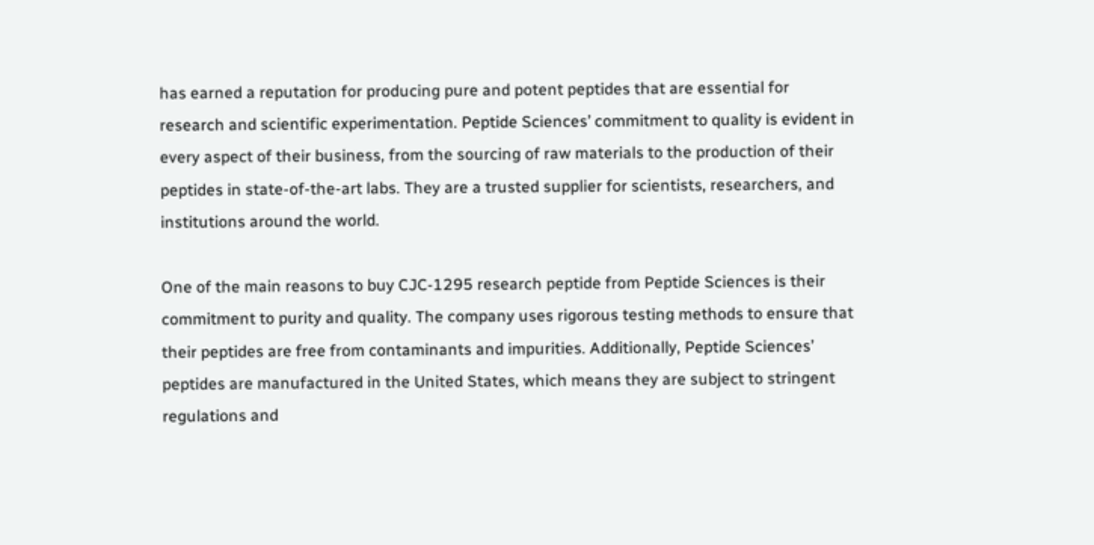has earned a reputation for producing pure and potent peptides that are essential for research and scientific experimentation. Peptide Sciences’ commitment to quality is evident in every aspect of their business, from the sourcing of raw materials to the production of their peptides in state-of-the-art labs. They are a trusted supplier for scientists, researchers, and institutions around the world.

One of the main reasons to buy CJC-1295 research peptide from Peptide Sciences is their commitment to purity and quality. The company uses rigorous testing methods to ensure that their peptides are free from contaminants and impurities. Additionally, Peptide Sciences’ peptides are manufactured in the United States, which means they are subject to stringent regulations and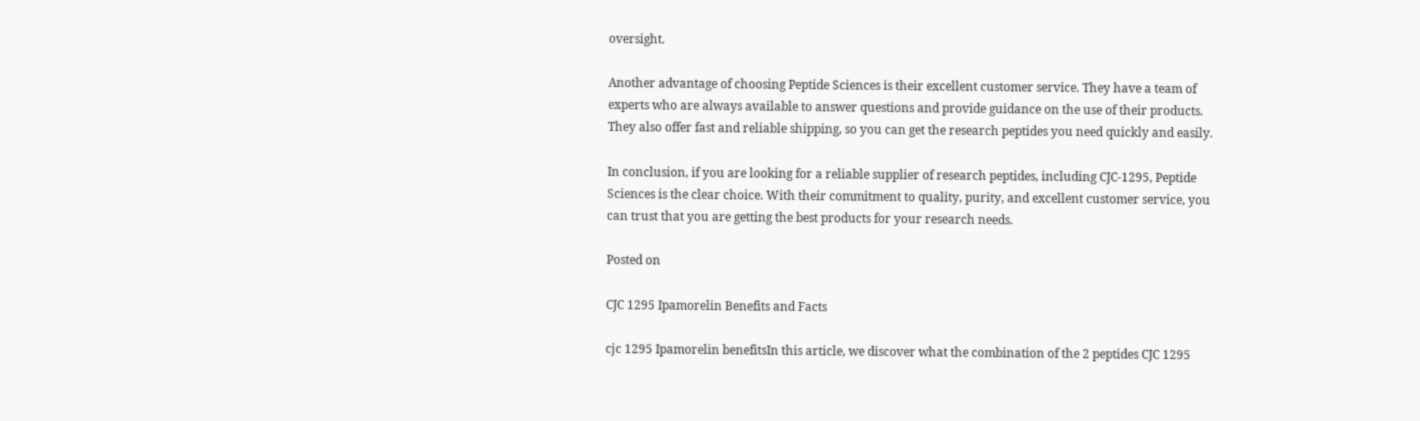oversight.

Another advantage of choosing Peptide Sciences is their excellent customer service. They have a team of experts who are always available to answer questions and provide guidance on the use of their products. They also offer fast and reliable shipping, so you can get the research peptides you need quickly and easily.

In conclusion, if you are looking for a reliable supplier of research peptides, including CJC-1295, Peptide Sciences is the clear choice. With their commitment to quality, purity, and excellent customer service, you can trust that you are getting the best products for your research needs.

Posted on

CJC 1295 Ipamorelin Benefits and Facts

cjc 1295 Ipamorelin benefitsIn this article, we discover what the combination of the 2 peptides CJC 1295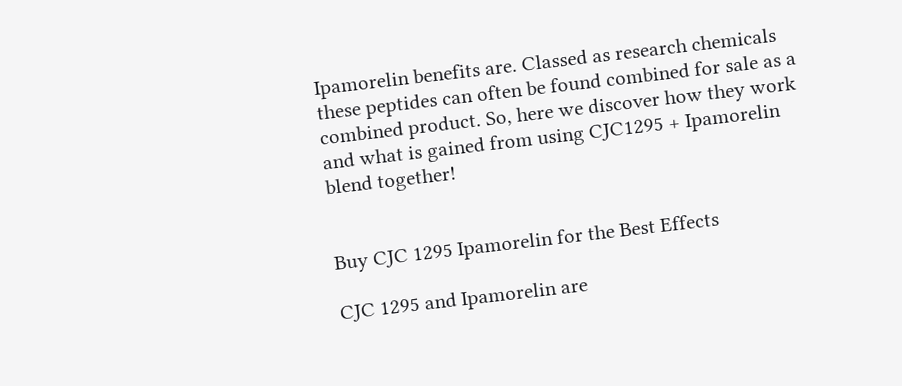Ipamorelin benefits are. Classed as research chemicals these peptides can often be found combined for sale as a combined product. So, here we discover how they work and what is gained from using CJC1295 + Ipamorelin blend together!


Buy CJC 1295 Ipamorelin for the Best Effects

CJC 1295 and Ipamorelin are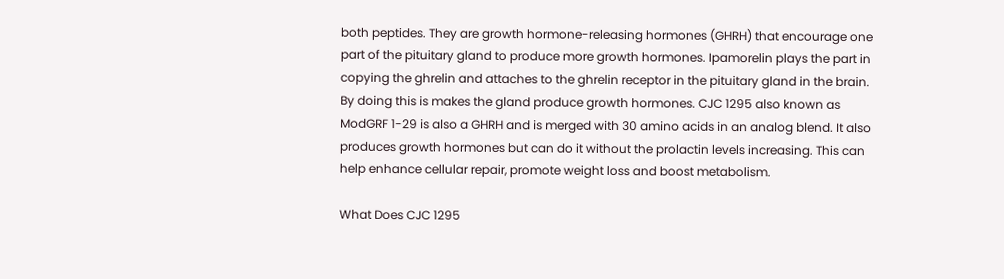both peptides. They are growth hormone-releasing hormones (GHRH) that encourage one part of the pituitary gland to produce more growth hormones. Ipamorelin plays the part in copying the ghrelin and attaches to the ghrelin receptor in the pituitary gland in the brain. By doing this is makes the gland produce growth hormones. CJC 1295 also known as ModGRF 1-29 is also a GHRH and is merged with 30 amino acids in an analog blend. It also produces growth hormones but can do it without the prolactin levels increasing. This can help enhance cellular repair, promote weight loss and boost metabolism.

What Does CJC 1295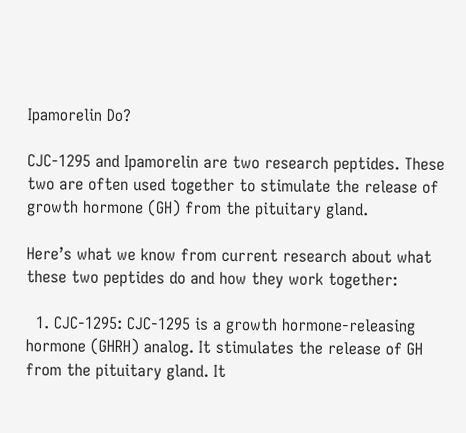Ipamorelin Do?

CJC-1295 and Ipamorelin are two research peptides. These two are often used together to stimulate the release of growth hormone (GH) from the pituitary gland.

Here’s what we know from current research about what these two peptides do and how they work together:

  1. CJC-1295: CJC-1295 is a growth hormone-releasing hormone (GHRH) analog. It stimulates the release of GH from the pituitary gland. It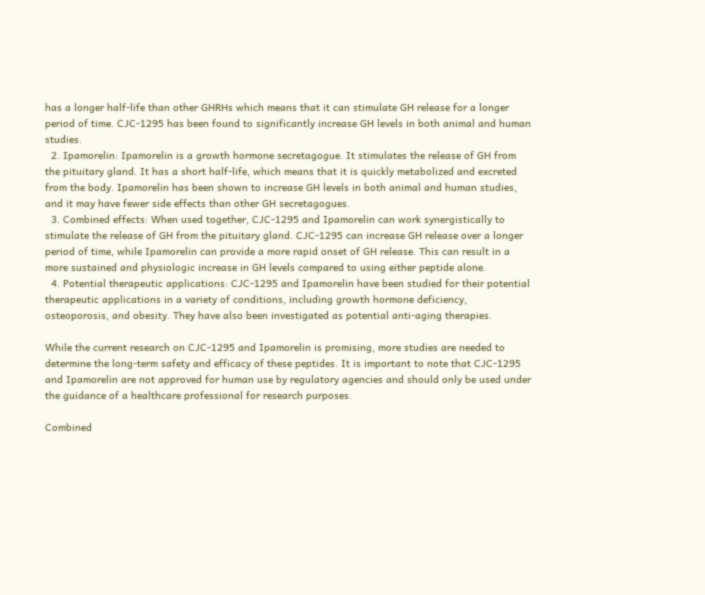has a longer half-life than other GHRHs which means that it can stimulate GH release for a longer period of time. CJC-1295 has been found to significantly increase GH levels in both animal and human studies.
  2. Ipamorelin: Ipamorelin is a growth hormone secretagogue. It stimulates the release of GH from the pituitary gland. It has a short half-life, which means that it is quickly metabolized and excreted from the body. Ipamorelin has been shown to increase GH levels in both animal and human studies, and it may have fewer side effects than other GH secretagogues.
  3. Combined effects: When used together, CJC-1295 and Ipamorelin can work synergistically to stimulate the release of GH from the pituitary gland. CJC-1295 can increase GH release over a longer period of time, while Ipamorelin can provide a more rapid onset of GH release. This can result in a more sustained and physiologic increase in GH levels compared to using either peptide alone.
  4. Potential therapeutic applications: CJC-1295 and Ipamorelin have been studied for their potential therapeutic applications in a variety of conditions, including growth hormone deficiency, osteoporosis, and obesity. They have also been investigated as potential anti-aging therapies.

While the current research on CJC-1295 and Ipamorelin is promising, more studies are needed to determine the long-term safety and efficacy of these peptides. It is important to note that CJC-1295 and Ipamorelin are not approved for human use by regulatory agencies and should only be used under the guidance of a healthcare professional for research purposes.

Combined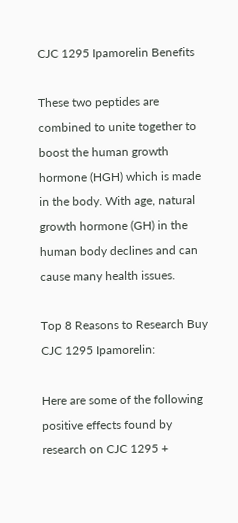CJC 1295 Ipamorelin Benefits

These two peptides are combined to unite together to boost the human growth hormone (HGH) which is made in the body. With age, natural growth hormone (GH) in the human body declines and can cause many health issues.

Top 8 Reasons to Research Buy CJC 1295 Ipamorelin:

Here are some of the following positive effects found by research on CJC 1295 +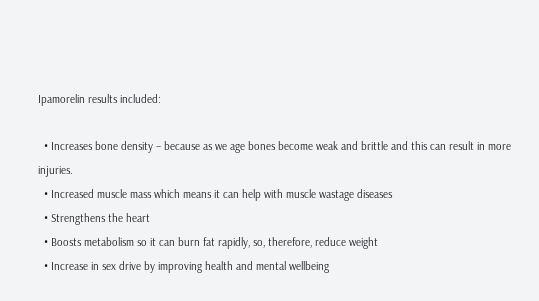Ipamorelin results included:

  • Increases bone density – because as we age bones become weak and brittle and this can result in more injuries.
  • Increased muscle mass which means it can help with muscle wastage diseases
  • Strengthens the heart
  • Boosts metabolism so it can burn fat rapidly, so, therefore, reduce weight
  • Increase in sex drive by improving health and mental wellbeing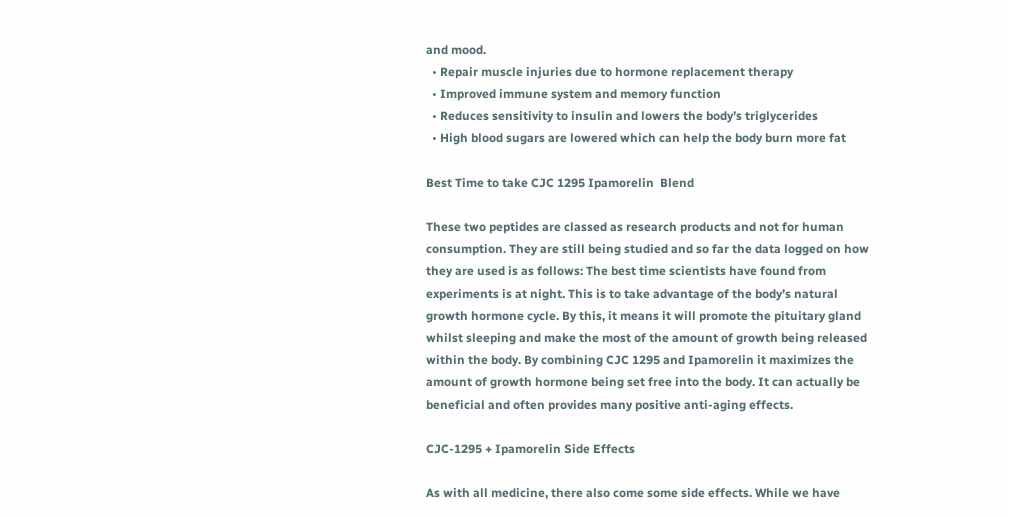and mood.
  • Repair muscle injuries due to hormone replacement therapy
  • Improved immune system and memory function
  • Reduces sensitivity to insulin and lowers the body’s triglycerides
  • High blood sugars are lowered which can help the body burn more fat

Best Time to take CJC 1295 Ipamorelin  Blend

These two peptides are classed as research products and not for human consumption. They are still being studied and so far the data logged on how they are used is as follows: The best time scientists have found from experiments is at night. This is to take advantage of the body’s natural growth hormone cycle. By this, it means it will promote the pituitary gland whilst sleeping and make the most of the amount of growth being released within the body. By combining CJC 1295 and Ipamorelin it maximizes the amount of growth hormone being set free into the body. It can actually be beneficial and often provides many positive anti-aging effects.

CJC-1295 + Ipamorelin Side Effects

As with all medicine, there also come some side effects. While we have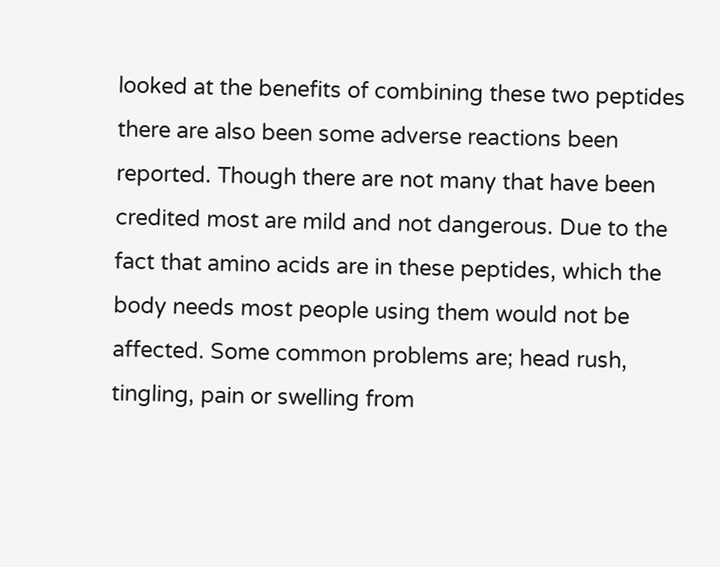looked at the benefits of combining these two peptides there are also been some adverse reactions been reported. Though there are not many that have been credited most are mild and not dangerous. Due to the fact that amino acids are in these peptides, which the body needs most people using them would not be affected. Some common problems are; head rush, tingling, pain or swelling from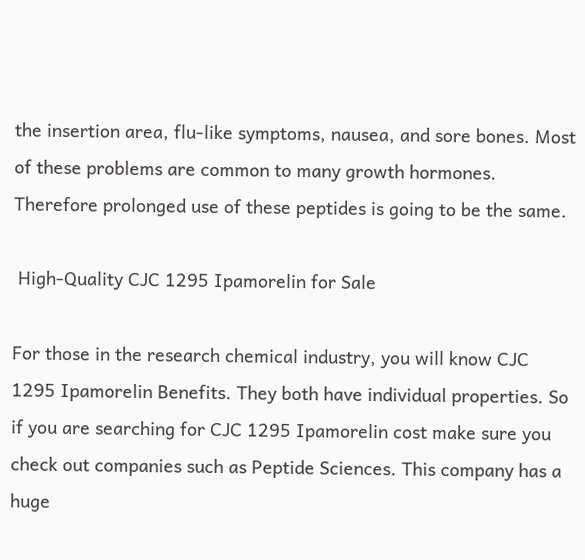the insertion area, flu-like symptoms, nausea, and sore bones. Most of these problems are common to many growth hormones. Therefore prolonged use of these peptides is going to be the same.

 High-Quality CJC 1295 Ipamorelin for Sale

For those in the research chemical industry, you will know CJC 1295 Ipamorelin Benefits. They both have individual properties. So if you are searching for CJC 1295 Ipamorelin cost make sure you check out companies such as Peptide Sciences. This company has a huge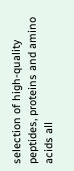selection of high-quality peptides, proteins and amino acids all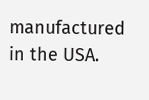manufactured in the USA.